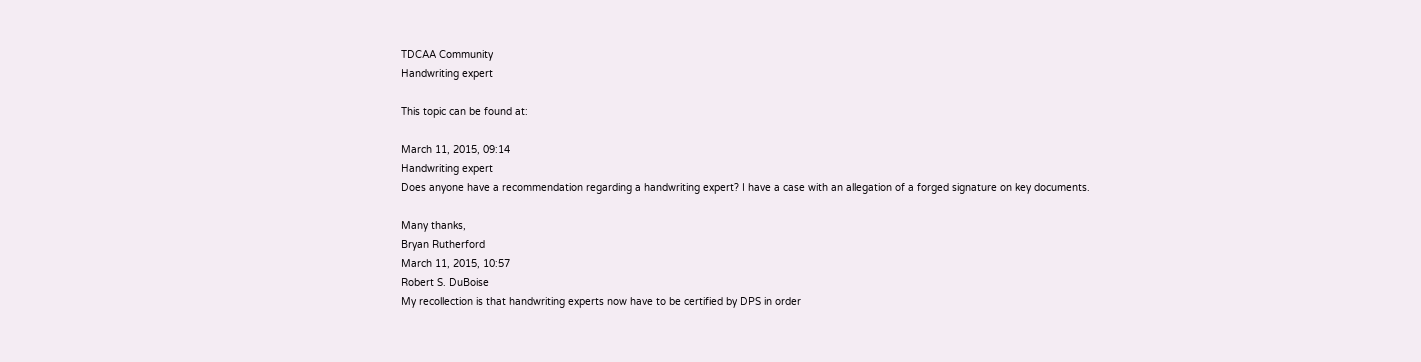TDCAA Community
Handwriting expert

This topic can be found at:

March 11, 2015, 09:14
Handwriting expert
Does anyone have a recommendation regarding a handwriting expert? I have a case with an allegation of a forged signature on key documents.

Many thanks,
Bryan Rutherford
March 11, 2015, 10:57
Robert S. DuBoise
My recollection is that handwriting experts now have to be certified by DPS in order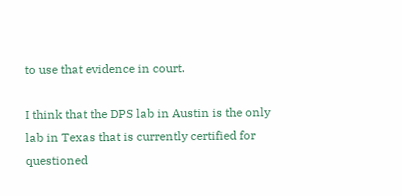to use that evidence in court.

I think that the DPS lab in Austin is the only lab in Texas that is currently certified for questioned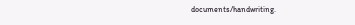documents/handwriting.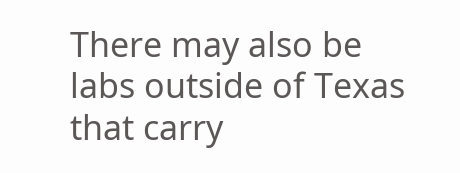There may also be labs outside of Texas that carry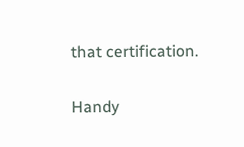that certification.

Handy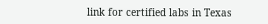link for certified labs in Texas